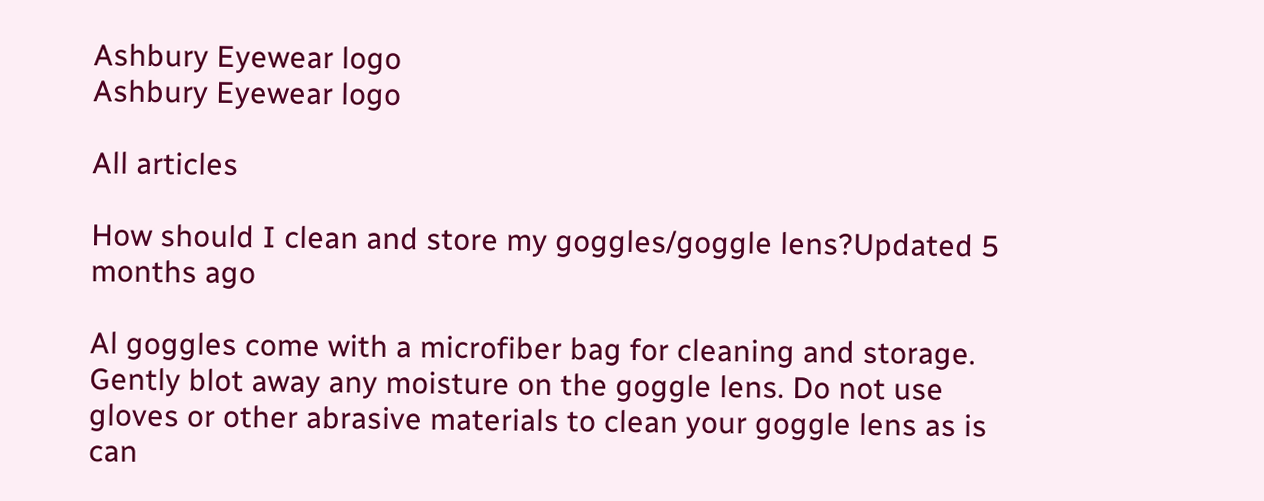Ashbury Eyewear logo
Ashbury Eyewear logo

All articles

How should I clean and store my goggles/goggle lens?Updated 5 months ago

Al goggles come with a microfiber bag for cleaning and storage. Gently blot away any moisture on the goggle lens. Do not use gloves or other abrasive materials to clean your goggle lens as is can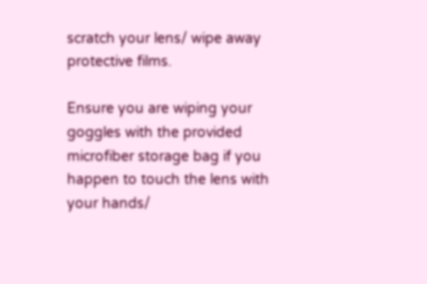scratch your lens/ wipe away protective films.

Ensure you are wiping your goggles with the provided microfiber storage bag if you happen to touch the lens with your hands/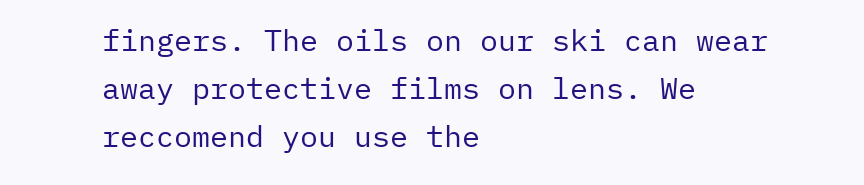fingers. The oils on our ski can wear away protective films on lens. We reccomend you use the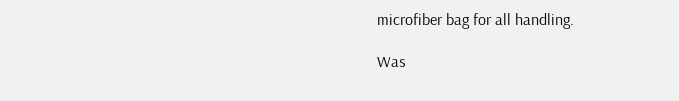microfiber bag for all handling.

Was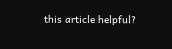this article helpful?